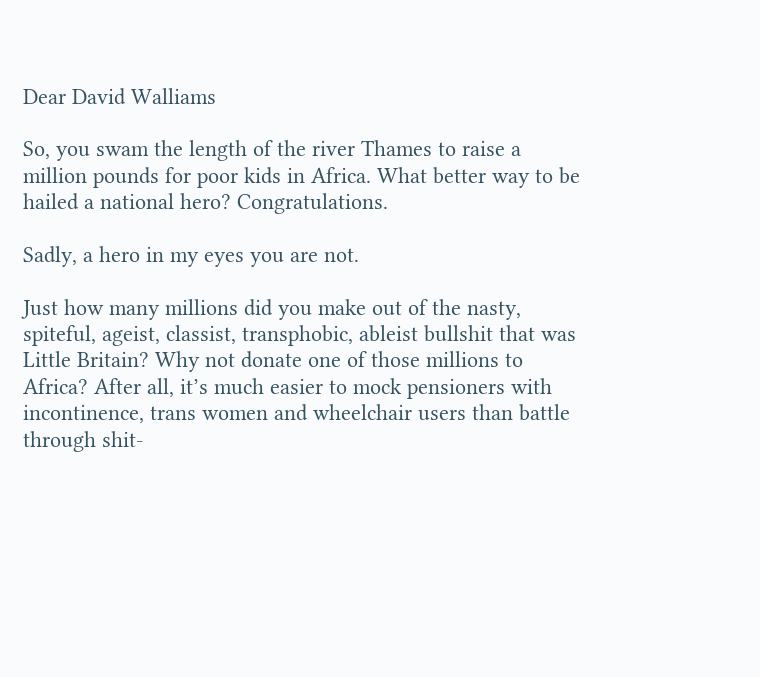Dear David Walliams

So, you swam the length of the river Thames to raise a million pounds for poor kids in Africa. What better way to be hailed a national hero? Congratulations.

Sadly, a hero in my eyes you are not.

Just how many millions did you make out of the nasty, spiteful, ageist, classist, transphobic, ableist bullshit that was Little Britain? Why not donate one of those millions to Africa? After all, it’s much easier to mock pensioners with incontinence, trans women and wheelchair users than battle through shit-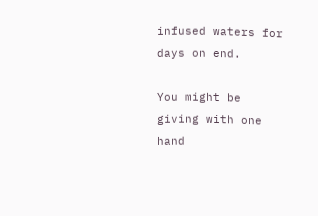infused waters for days on end.

You might be giving with one hand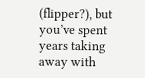(flipper?), but you’ve spent years taking away with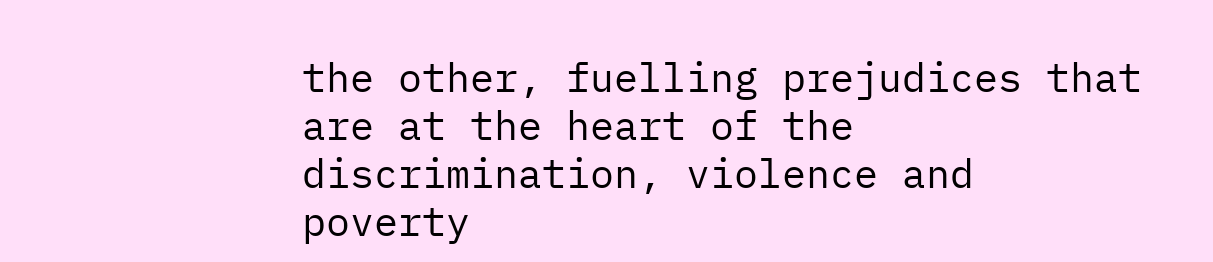the other, fuelling prejudices that are at the heart of the discrimination, violence and poverty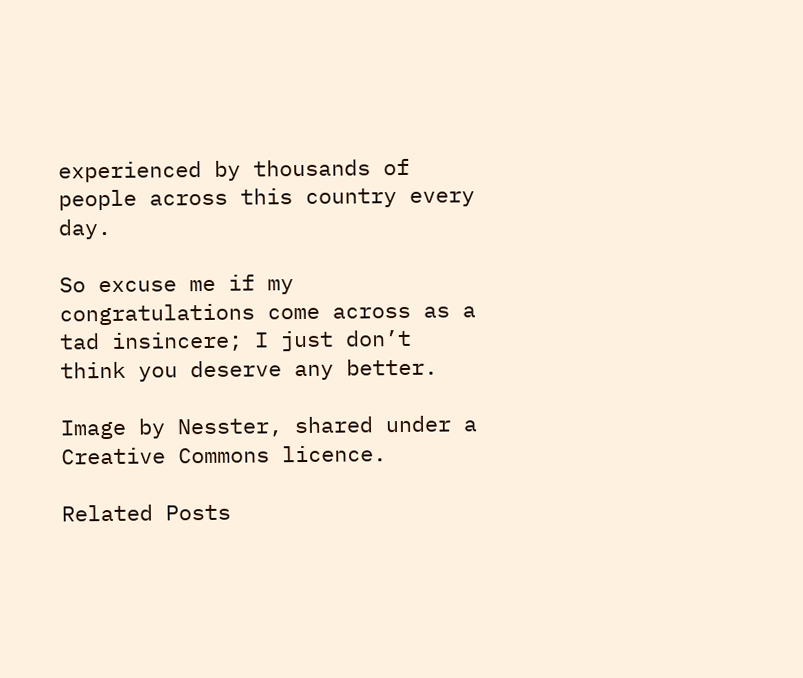experienced by thousands of people across this country every day.

So excuse me if my congratulations come across as a tad insincere; I just don’t think you deserve any better.

Image by Nesster, shared under a Creative Commons licence.

Related Posts